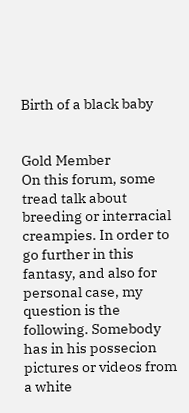Birth of a black baby


Gold Member
On this forum, some tread talk about breeding or interracial creampies. In order to go further in this fantasy, and also for personal case, my question is the following. Somebody has in his possecion pictures or videos from a white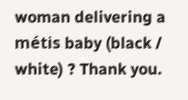woman delivering a métis baby (black / white) ? Thank you.